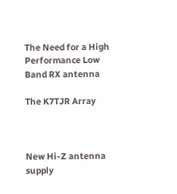The Need for a High Performance Low Band RX antenna

The K7TJR Array



New Hi-Z antenna supply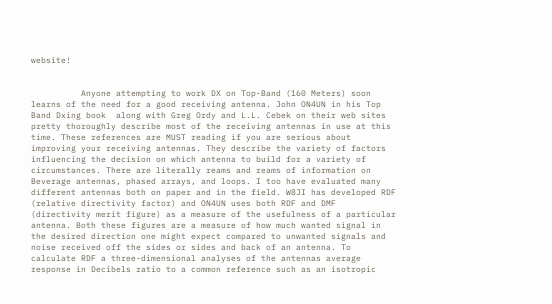website!


          Anyone attempting to work DX on Top-Band (160 Meters) soon learns of the need for a good receiving antenna. John ON4UN in his Top Band Dxing book  along with Greg Ordy and L.L. Cebek on their web sites pretty thoroughly describe most of the receiving antennas in use at this time. These references are MUST reading if you are serious about improving your receiving antennas. They describe the variety of factors influencing the decision on which antenna to build for a variety of circumstances. There are literally reams and reams of information on Beverage antennas, phased arrays, and loops. I too have evaluated many different antennas both on paper and in the field. W8JI has developed RDF (relative directivity factor) and ON4UN uses both RDF and DMF (directivity merit figure) as a measure of the usefulness of a particular antenna. Both these figures are a measure of how much wanted signal in the desired direction one might expect compared to unwanted signals and noise received off the sides or sides and back of an antenna. To calculate RDF a three-dimensional analyses of the antennas average response in Decibels ratio to a common reference such as an isotropic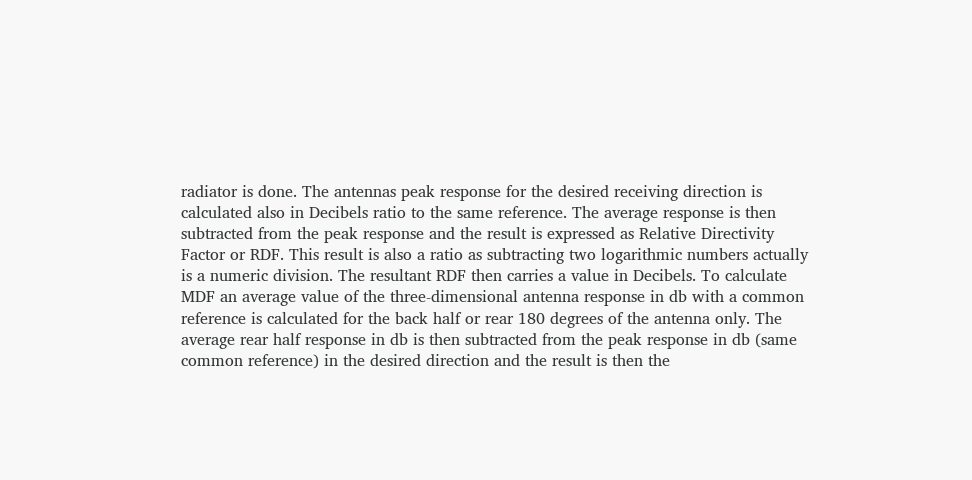radiator is done. The antennas peak response for the desired receiving direction is calculated also in Decibels ratio to the same reference. The average response is then subtracted from the peak response and the result is expressed as Relative Directivity Factor or RDF. This result is also a ratio as subtracting two logarithmic numbers actually is a numeric division. The resultant RDF then carries a value in Decibels. To calculate MDF an average value of the three-dimensional antenna response in db with a common reference is calculated for the back half or rear 180 degrees of the antenna only. The average rear half response in db is then subtracted from the peak response in db (same common reference) in the desired direction and the result is then the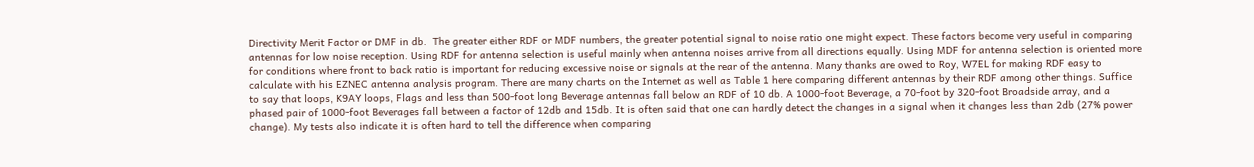Directivity Merit Factor or DMF in db.  The greater either RDF or MDF numbers, the greater potential signal to noise ratio one might expect. These factors become very useful in comparing antennas for low noise reception. Using RDF for antenna selection is useful mainly when antenna noises arrive from all directions equally. Using MDF for antenna selection is oriented more for conditions where front to back ratio is important for reducing excessive noise or signals at the rear of the antenna. Many thanks are owed to Roy, W7EL for making RDF easy to calculate with his EZNEC antenna analysis program. There are many charts on the Internet as well as Table 1 here comparing different antennas by their RDF among other things. Suffice to say that loops, K9AY loops, Flags and less than 500-foot long Beverage antennas fall below an RDF of 10 db. A 1000-foot Beverage, a 70-foot by 320-foot Broadside array, and a phased pair of 1000-foot Beverages fall between a factor of 12db and 15db. It is often said that one can hardly detect the changes in a signal when it changes less than 2db (27% power change). My tests also indicate it is often hard to tell the difference when comparing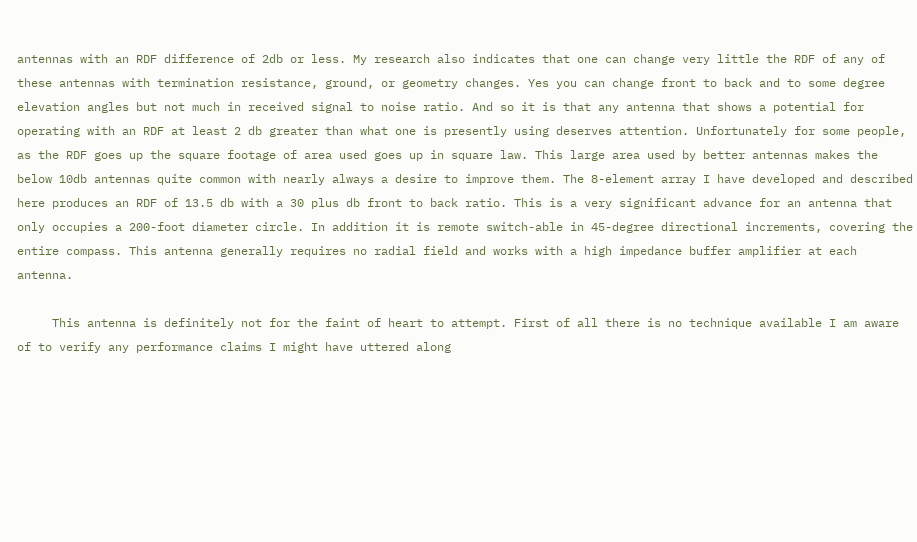antennas with an RDF difference of 2db or less. My research also indicates that one can change very little the RDF of any of these antennas with termination resistance, ground, or geometry changes. Yes you can change front to back and to some degree elevation angles but not much in received signal to noise ratio. And so it is that any antenna that shows a potential for operating with an RDF at least 2 db greater than what one is presently using deserves attention. Unfortunately for some people, as the RDF goes up the square footage of area used goes up in square law. This large area used by better antennas makes the below 10db antennas quite common with nearly always a desire to improve them. The 8-element array I have developed and described here produces an RDF of 13.5 db with a 30 plus db front to back ratio. This is a very significant advance for an antenna that only occupies a 200-foot diameter circle. In addition it is remote switch-able in 45-degree directional increments, covering the entire compass. This antenna generally requires no radial field and works with a high impedance buffer amplifier at each antenna.

     This antenna is definitely not for the faint of heart to attempt. First of all there is no technique available I am aware of to verify any performance claims I might have uttered along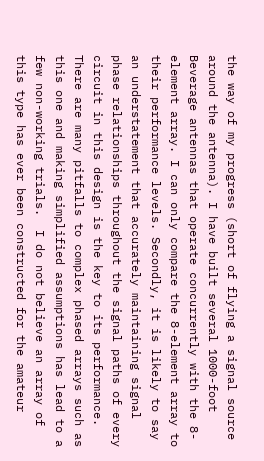the way of my progress (short of flying a signal source around the antenna). I have built several 1000-foot Beverage antennas that operate concurrently with the 8-element array. I can only compare the 8-element array to their performance levels. Secondly, it is likely to say an understatement that accurately maintaining signal phase relationships throughout the signal paths of every circuit in this design is the key to its performance. There are many pitfalls to complex phased arrays such as this one and making simplified assumptions has lead to a few non-working trials.  I do not believe an array of this type has ever been constructed for the amateur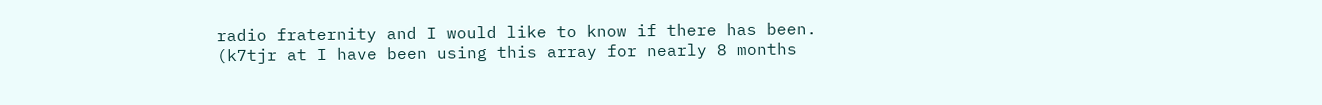radio fraternity and I would like to know if there has been. (k7tjr at I have been using this array for nearly 8 months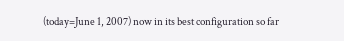(today=June 1, 2007) now in its best configuration so far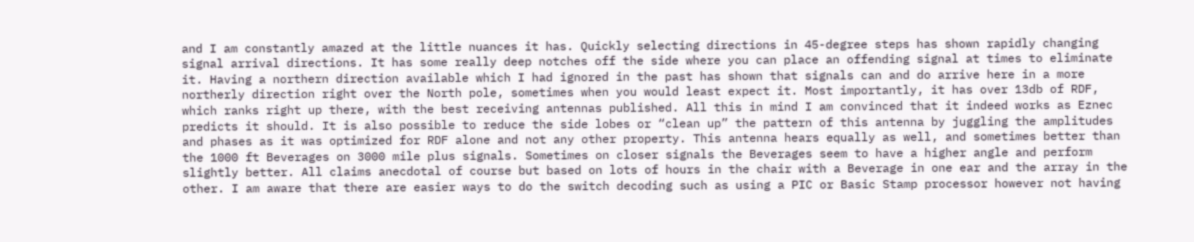and I am constantly amazed at the little nuances it has. Quickly selecting directions in 45-degree steps has shown rapidly changing signal arrival directions. It has some really deep notches off the side where you can place an offending signal at times to eliminate it. Having a northern direction available which I had ignored in the past has shown that signals can and do arrive here in a more northerly direction right over the North pole, sometimes when you would least expect it. Most importantly, it has over 13db of RDF, which ranks right up there, with the best receiving antennas published. All this in mind I am convinced that it indeed works as Eznec predicts it should. It is also possible to reduce the side lobes or “clean up” the pattern of this antenna by juggling the amplitudes and phases as it was optimized for RDF alone and not any other property. This antenna hears equally as well, and sometimes better than the 1000 ft Beverages on 3000 mile plus signals. Sometimes on closer signals the Beverages seem to have a higher angle and perform slightly better. All claims anecdotal of course but based on lots of hours in the chair with a Beverage in one ear and the array in the other. I am aware that there are easier ways to do the switch decoding such as using a PIC or Basic Stamp processor however not having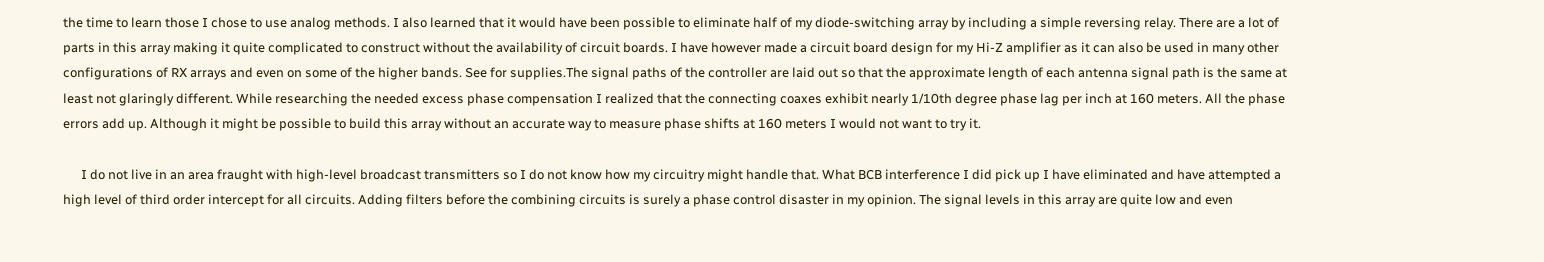the time to learn those I chose to use analog methods. I also learned that it would have been possible to eliminate half of my diode-switching array by including a simple reversing relay. There are a lot of parts in this array making it quite complicated to construct without the availability of circuit boards. I have however made a circuit board design for my Hi-Z amplifier as it can also be used in many other configurations of RX arrays and even on some of the higher bands. See for supplies.The signal paths of the controller are laid out so that the approximate length of each antenna signal path is the same at least not glaringly different. While researching the needed excess phase compensation I realized that the connecting coaxes exhibit nearly 1/10th degree phase lag per inch at 160 meters. All the phase errors add up. Although it might be possible to build this array without an accurate way to measure phase shifts at 160 meters I would not want to try it.

      I do not live in an area fraught with high-level broadcast transmitters so I do not know how my circuitry might handle that. What BCB interference I did pick up I have eliminated and have attempted a high level of third order intercept for all circuits. Adding filters before the combining circuits is surely a phase control disaster in my opinion. The signal levels in this array are quite low and even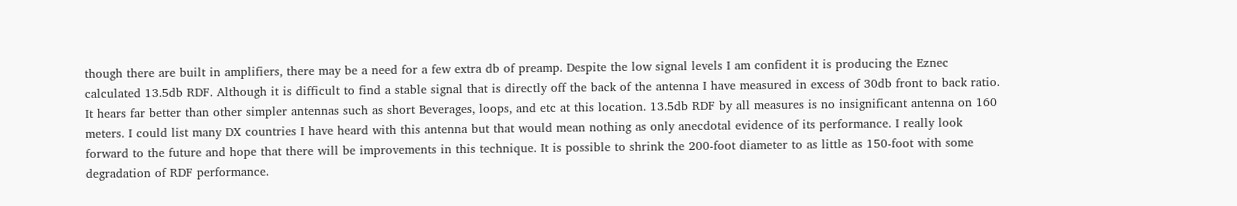though there are built in amplifiers, there may be a need for a few extra db of preamp. Despite the low signal levels I am confident it is producing the Eznec calculated 13.5db RDF. Although it is difficult to find a stable signal that is directly off the back of the antenna I have measured in excess of 30db front to back ratio. It hears far better than other simpler antennas such as short Beverages, loops, and etc at this location. 13.5db RDF by all measures is no insignificant antenna on 160 meters. I could list many DX countries I have heard with this antenna but that would mean nothing as only anecdotal evidence of its performance. I really look forward to the future and hope that there will be improvements in this technique. It is possible to shrink the 200-foot diameter to as little as 150-foot with some degradation of RDF performance.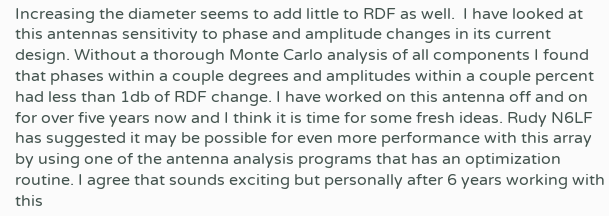Increasing the diameter seems to add little to RDF as well.  I have looked at this antennas sensitivity to phase and amplitude changes in its current design. Without a thorough Monte Carlo analysis of all components I found that phases within a couple degrees and amplitudes within a couple percent had less than 1db of RDF change. I have worked on this antenna off and on for over five years now and I think it is time for some fresh ideas. Rudy N6LF has suggested it may be possible for even more performance with this array by using one of the antenna analysis programs that has an optimization routine. I agree that sounds exciting but personally after 6 years working with this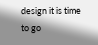design it is time to go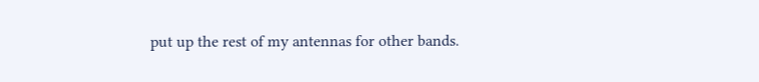put up the rest of my antennas for other bands.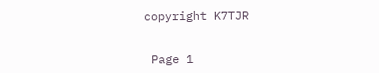copyright K7TJR


 Page 1